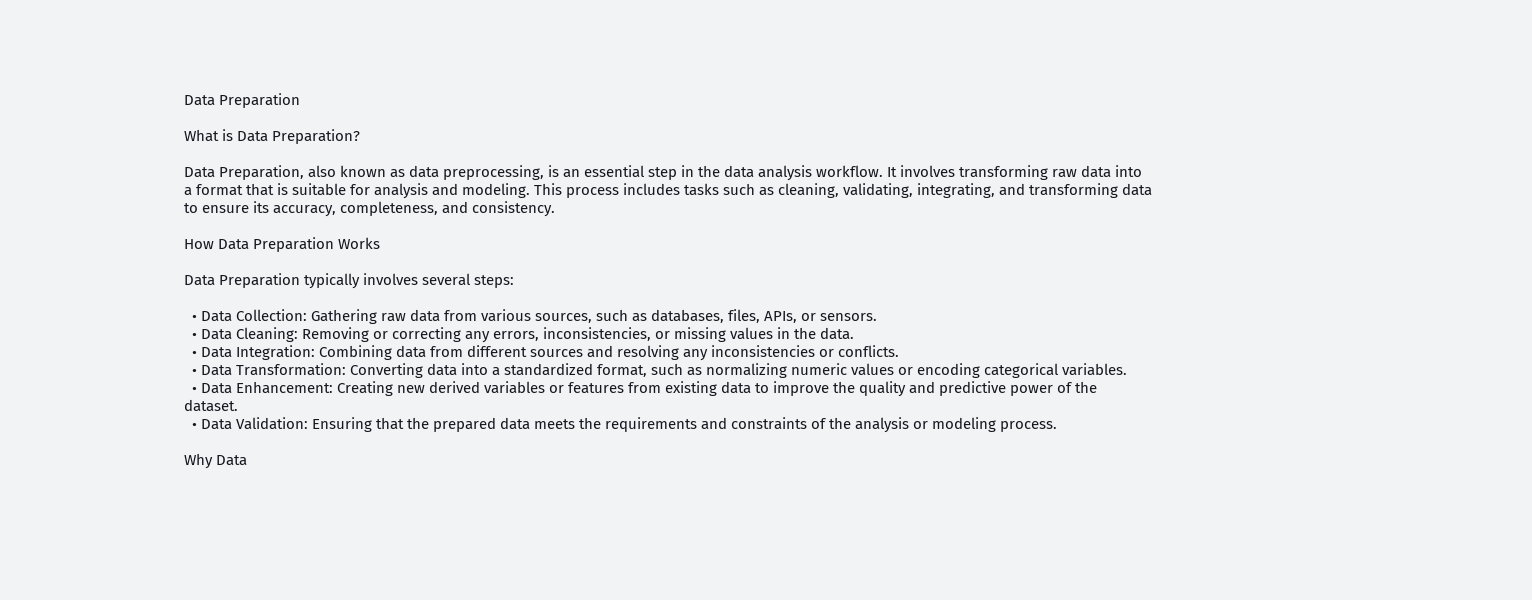Data Preparation

What is Data Preparation?

Data Preparation, also known as data preprocessing, is an essential step in the data analysis workflow. It involves transforming raw data into a format that is suitable for analysis and modeling. This process includes tasks such as cleaning, validating, integrating, and transforming data to ensure its accuracy, completeness, and consistency.

How Data Preparation Works

Data Preparation typically involves several steps:

  • Data Collection: Gathering raw data from various sources, such as databases, files, APIs, or sensors.
  • Data Cleaning: Removing or correcting any errors, inconsistencies, or missing values in the data.
  • Data Integration: Combining data from different sources and resolving any inconsistencies or conflicts.
  • Data Transformation: Converting data into a standardized format, such as normalizing numeric values or encoding categorical variables.
  • Data Enhancement: Creating new derived variables or features from existing data to improve the quality and predictive power of the dataset.
  • Data Validation: Ensuring that the prepared data meets the requirements and constraints of the analysis or modeling process.

Why Data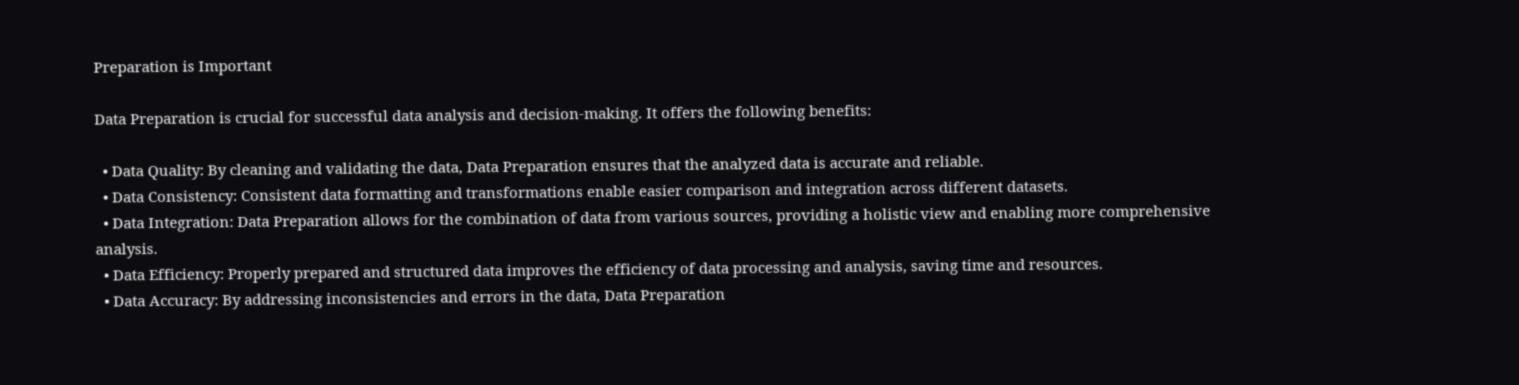Preparation is Important

Data Preparation is crucial for successful data analysis and decision-making. It offers the following benefits:

  • Data Quality: By cleaning and validating the data, Data Preparation ensures that the analyzed data is accurate and reliable.
  • Data Consistency: Consistent data formatting and transformations enable easier comparison and integration across different datasets.
  • Data Integration: Data Preparation allows for the combination of data from various sources, providing a holistic view and enabling more comprehensive analysis.
  • Data Efficiency: Properly prepared and structured data improves the efficiency of data processing and analysis, saving time and resources.
  • Data Accuracy: By addressing inconsistencies and errors in the data, Data Preparation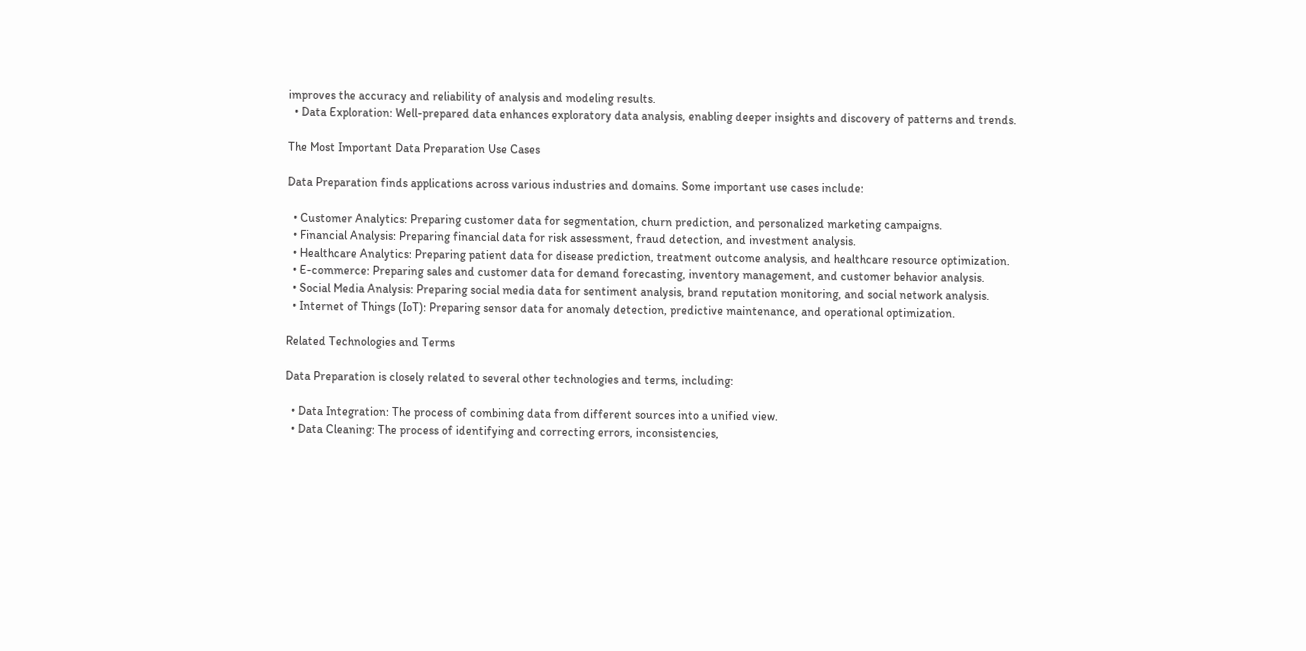improves the accuracy and reliability of analysis and modeling results.
  • Data Exploration: Well-prepared data enhances exploratory data analysis, enabling deeper insights and discovery of patterns and trends.

The Most Important Data Preparation Use Cases

Data Preparation finds applications across various industries and domains. Some important use cases include:

  • Customer Analytics: Preparing customer data for segmentation, churn prediction, and personalized marketing campaigns.
  • Financial Analysis: Preparing financial data for risk assessment, fraud detection, and investment analysis.
  • Healthcare Analytics: Preparing patient data for disease prediction, treatment outcome analysis, and healthcare resource optimization.
  • E-commerce: Preparing sales and customer data for demand forecasting, inventory management, and customer behavior analysis.
  • Social Media Analysis: Preparing social media data for sentiment analysis, brand reputation monitoring, and social network analysis.
  • Internet of Things (IoT): Preparing sensor data for anomaly detection, predictive maintenance, and operational optimization.

Related Technologies and Terms

Data Preparation is closely related to several other technologies and terms, including:

  • Data Integration: The process of combining data from different sources into a unified view.
  • Data Cleaning: The process of identifying and correcting errors, inconsistencies,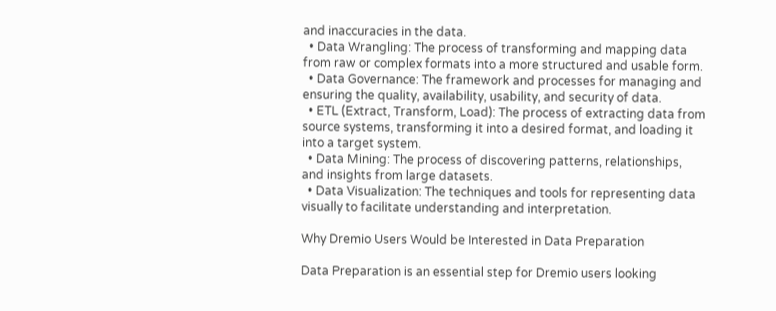and inaccuracies in the data.
  • Data Wrangling: The process of transforming and mapping data from raw or complex formats into a more structured and usable form.
  • Data Governance: The framework and processes for managing and ensuring the quality, availability, usability, and security of data.
  • ETL (Extract, Transform, Load): The process of extracting data from source systems, transforming it into a desired format, and loading it into a target system.
  • Data Mining: The process of discovering patterns, relationships, and insights from large datasets.
  • Data Visualization: The techniques and tools for representing data visually to facilitate understanding and interpretation.

Why Dremio Users Would be Interested in Data Preparation

Data Preparation is an essential step for Dremio users looking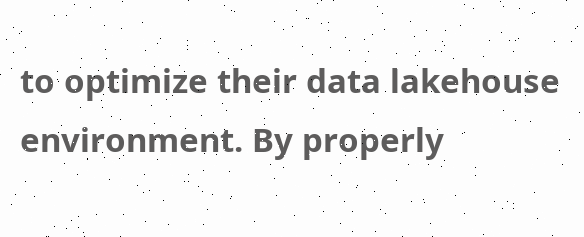to optimize their data lakehouse environment. By properly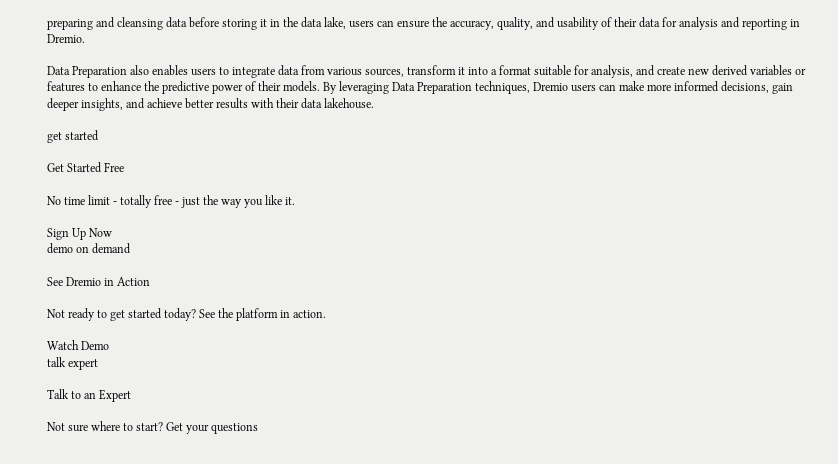preparing and cleansing data before storing it in the data lake, users can ensure the accuracy, quality, and usability of their data for analysis and reporting in Dremio.

Data Preparation also enables users to integrate data from various sources, transform it into a format suitable for analysis, and create new derived variables or features to enhance the predictive power of their models. By leveraging Data Preparation techniques, Dremio users can make more informed decisions, gain deeper insights, and achieve better results with their data lakehouse.

get started

Get Started Free

No time limit - totally free - just the way you like it.

Sign Up Now
demo on demand

See Dremio in Action

Not ready to get started today? See the platform in action.

Watch Demo
talk expert

Talk to an Expert

Not sure where to start? Get your questions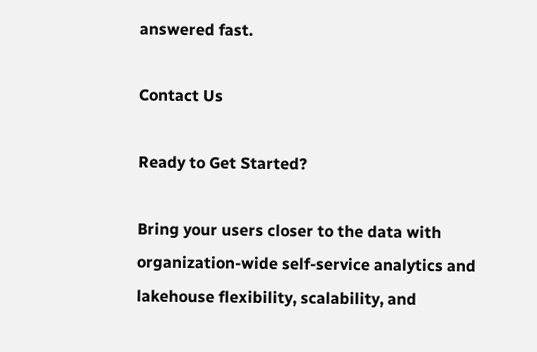answered fast.

Contact Us

Ready to Get Started?

Bring your users closer to the data with organization-wide self-service analytics and lakehouse flexibility, scalability, and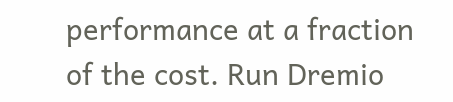performance at a fraction of the cost. Run Dremio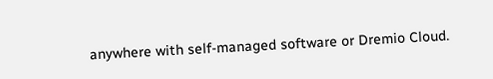anywhere with self-managed software or Dremio Cloud.